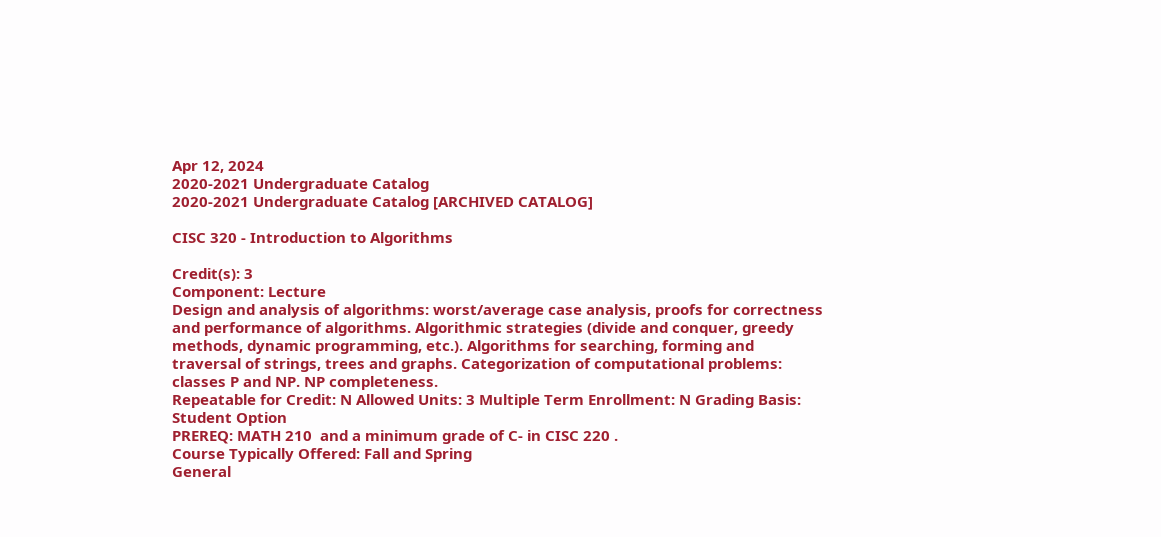Apr 12, 2024
2020-2021 Undergraduate Catalog
2020-2021 Undergraduate Catalog [ARCHIVED CATALOG]

CISC 320 - Introduction to Algorithms

Credit(s): 3
Component: Lecture
Design and analysis of algorithms: worst/average case analysis, proofs for correctness and performance of algorithms. Algorithmic strategies (divide and conquer, greedy methods, dynamic programming, etc.). Algorithms for searching, forming and traversal of strings, trees and graphs. Categorization of computational problems: classes P and NP. NP completeness.
Repeatable for Credit: N Allowed Units: 3 Multiple Term Enrollment: N Grading Basis: Student Option
PREREQ: MATH 210  and a minimum grade of C- in CISC 220 .
Course Typically Offered: Fall and Spring
General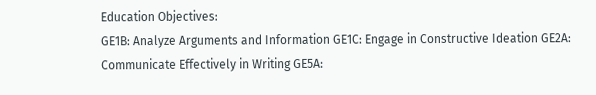Education Objectives:
GE1B: Analyze Arguments and Information GE1C: Engage in Constructive Ideation GE2A: Communicate Effectively in Writing GE5A: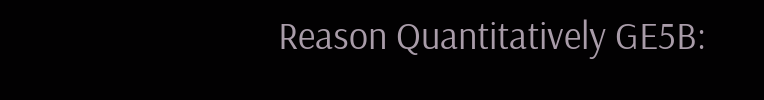Reason Quantitatively GE5B: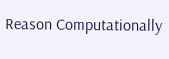Reason Computationally